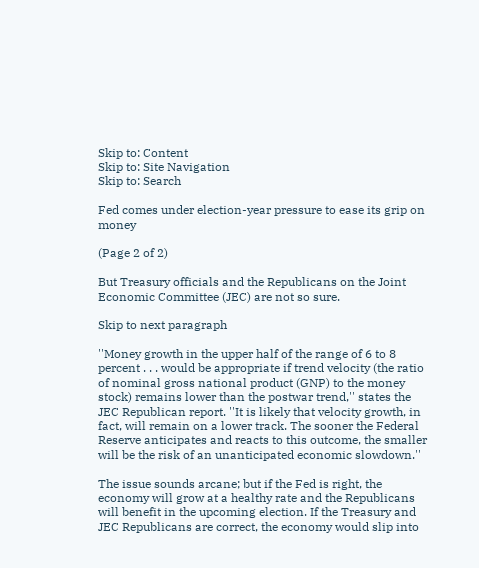Skip to: Content
Skip to: Site Navigation
Skip to: Search

Fed comes under election-year pressure to ease its grip on money

(Page 2 of 2)

But Treasury officials and the Republicans on the Joint Economic Committee (JEC) are not so sure.

Skip to next paragraph

''Money growth in the upper half of the range of 6 to 8 percent . . . would be appropriate if trend velocity (the ratio of nominal gross national product (GNP) to the money stock) remains lower than the postwar trend,'' states the JEC Republican report. ''It is likely that velocity growth, in fact, will remain on a lower track. The sooner the Federal Reserve anticipates and reacts to this outcome, the smaller will be the risk of an unanticipated economic slowdown.''

The issue sounds arcane; but if the Fed is right, the economy will grow at a healthy rate and the Republicans will benefit in the upcoming election. If the Treasury and JEC Republicans are correct, the economy would slip into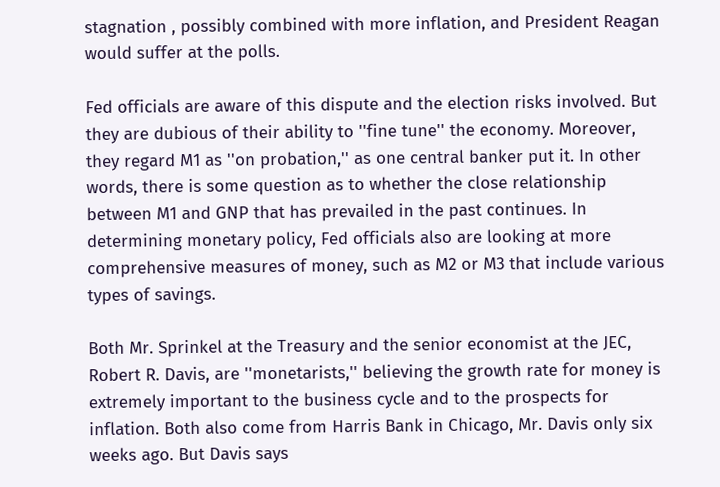stagnation , possibly combined with more inflation, and President Reagan would suffer at the polls.

Fed officials are aware of this dispute and the election risks involved. But they are dubious of their ability to ''fine tune'' the economy. Moreover, they regard M1 as ''on probation,'' as one central banker put it. In other words, there is some question as to whether the close relationship between M1 and GNP that has prevailed in the past continues. In determining monetary policy, Fed officials also are looking at more comprehensive measures of money, such as M2 or M3 that include various types of savings.

Both Mr. Sprinkel at the Treasury and the senior economist at the JEC, Robert R. Davis, are ''monetarists,'' believing the growth rate for money is extremely important to the business cycle and to the prospects for inflation. Both also come from Harris Bank in Chicago, Mr. Davis only six weeks ago. But Davis says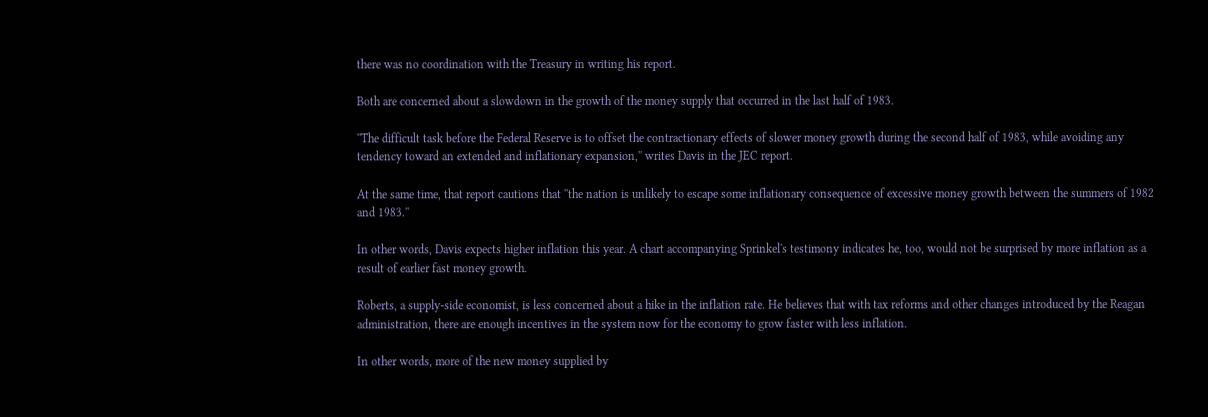there was no coordination with the Treasury in writing his report.

Both are concerned about a slowdown in the growth of the money supply that occurred in the last half of 1983.

''The difficult task before the Federal Reserve is to offset the contractionary effects of slower money growth during the second half of 1983, while avoiding any tendency toward an extended and inflationary expansion,'' writes Davis in the JEC report.

At the same time, that report cautions that ''the nation is unlikely to escape some inflationary consequence of excessive money growth between the summers of 1982 and 1983.''

In other words, Davis expects higher inflation this year. A chart accompanying Sprinkel's testimony indicates he, too, would not be surprised by more inflation as a result of earlier fast money growth.

Roberts, a supply-side economist, is less concerned about a hike in the inflation rate. He believes that with tax reforms and other changes introduced by the Reagan administration, there are enough incentives in the system now for the economy to grow faster with less inflation.

In other words, more of the new money supplied by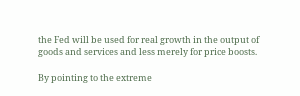the Fed will be used for real growth in the output of goods and services and less merely for price boosts.

By pointing to the extreme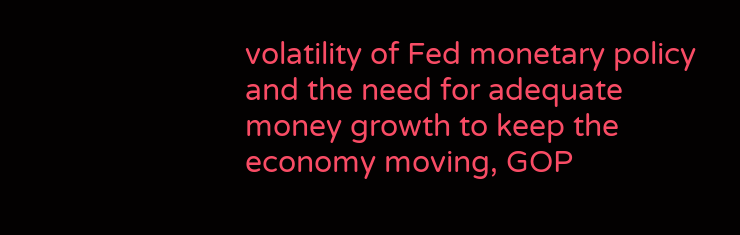volatility of Fed monetary policy and the need for adequate money growth to keep the economy moving, GOP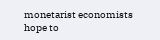monetarist economists hope to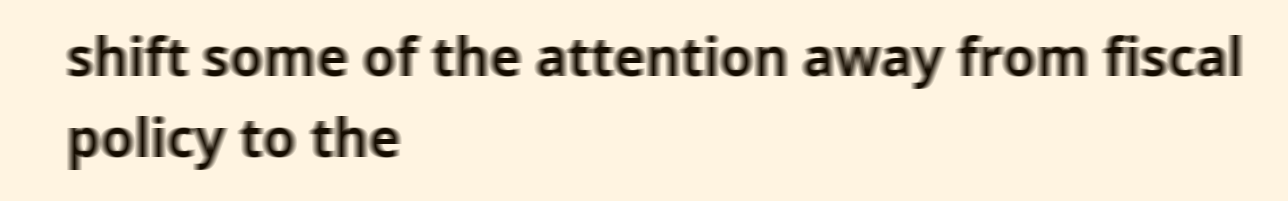shift some of the attention away from fiscal policy to the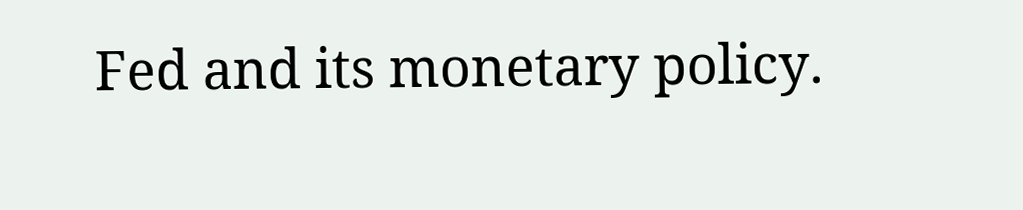Fed and its monetary policy.